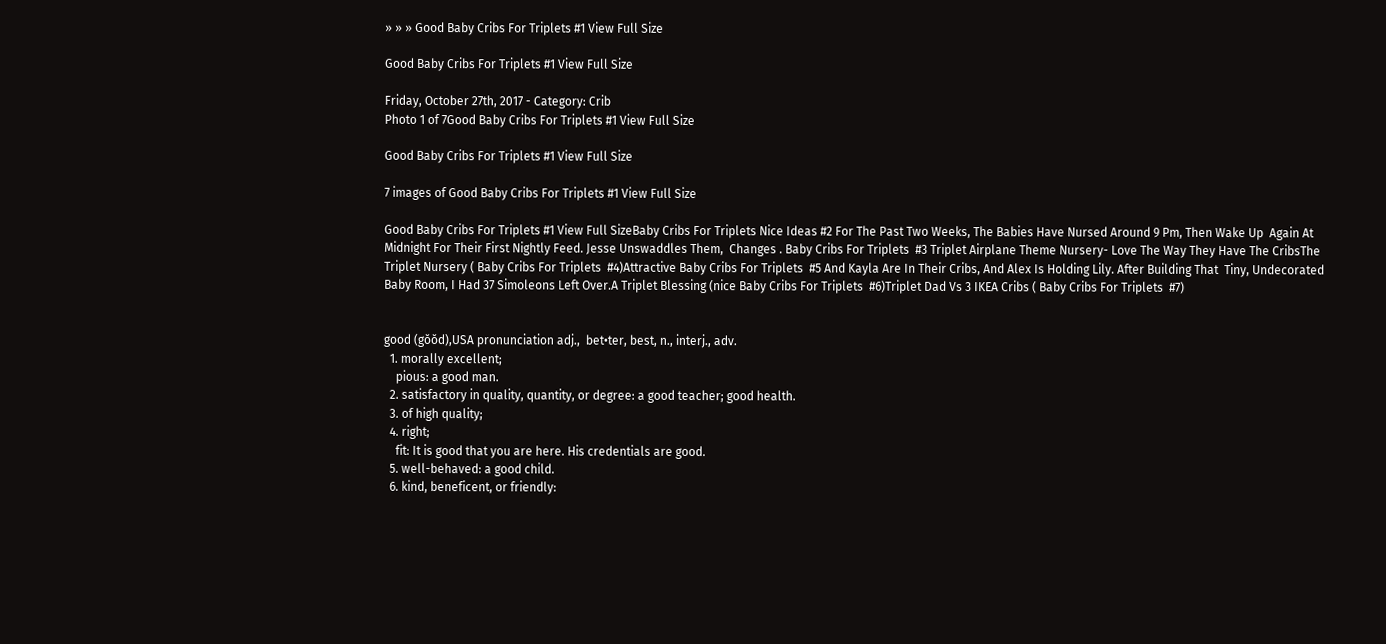» » » Good Baby Cribs For Triplets #1 View Full Size

Good Baby Cribs For Triplets #1 View Full Size

Friday, October 27th, 2017 - Category: Crib
Photo 1 of 7Good Baby Cribs For Triplets #1 View Full Size

Good Baby Cribs For Triplets #1 View Full Size

7 images of Good Baby Cribs For Triplets #1 View Full Size

Good Baby Cribs For Triplets #1 View Full SizeBaby Cribs For Triplets Nice Ideas #2 For The Past Two Weeks, The Babies Have Nursed Around 9 Pm, Then Wake Up  Again At Midnight For Their First Nightly Feed. Jesse Unswaddles Them,  Changes . Baby Cribs For Triplets  #3 Triplet Airplane Theme Nursery- Love The Way They Have The CribsThe Triplet Nursery ( Baby Cribs For Triplets  #4)Attractive Baby Cribs For Triplets  #5 And Kayla Are In Their Cribs, And Alex Is Holding Lily. After Building That  Tiny, Undecorated Baby Room, I Had 37 Simoleons Left Over.A Triplet Blessing (nice Baby Cribs For Triplets  #6)Triplet Dad Vs 3 IKEA Cribs ( Baby Cribs For Triplets  #7)


good (gŏŏd),USA pronunciation adj.,  bet•ter, best, n., interj., adv.
  1. morally excellent;
    pious: a good man.
  2. satisfactory in quality, quantity, or degree: a good teacher; good health.
  3. of high quality;
  4. right;
    fit: It is good that you are here. His credentials are good.
  5. well-behaved: a good child.
  6. kind, beneficent, or friendly: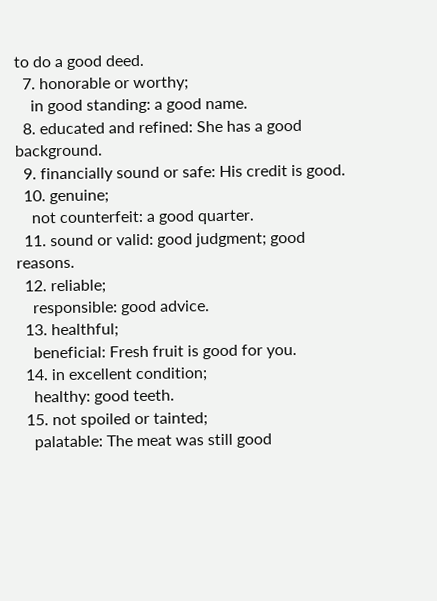to do a good deed.
  7. honorable or worthy;
    in good standing: a good name.
  8. educated and refined: She has a good background.
  9. financially sound or safe: His credit is good.
  10. genuine;
    not counterfeit: a good quarter.
  11. sound or valid: good judgment; good reasons.
  12. reliable;
    responsible: good advice.
  13. healthful;
    beneficial: Fresh fruit is good for you.
  14. in excellent condition;
    healthy: good teeth.
  15. not spoiled or tainted;
    palatable: The meat was still good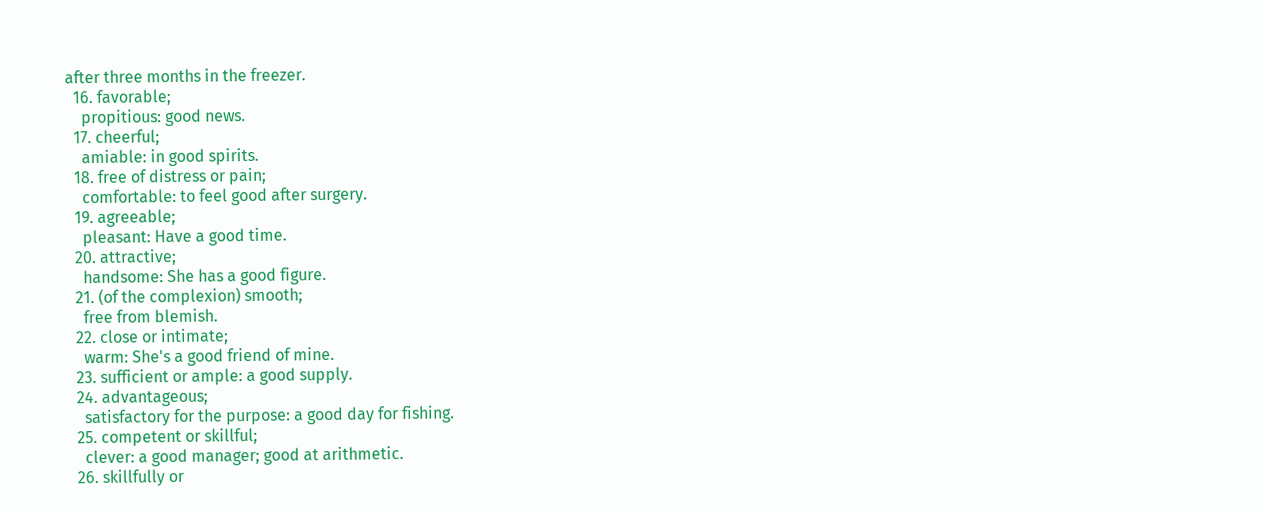after three months in the freezer.
  16. favorable;
    propitious: good news.
  17. cheerful;
    amiable: in good spirits.
  18. free of distress or pain;
    comfortable: to feel good after surgery.
  19. agreeable;
    pleasant: Have a good time.
  20. attractive;
    handsome: She has a good figure.
  21. (of the complexion) smooth;
    free from blemish.
  22. close or intimate;
    warm: She's a good friend of mine.
  23. sufficient or ample: a good supply.
  24. advantageous;
    satisfactory for the purpose: a good day for fishing.
  25. competent or skillful;
    clever: a good manager; good at arithmetic.
  26. skillfully or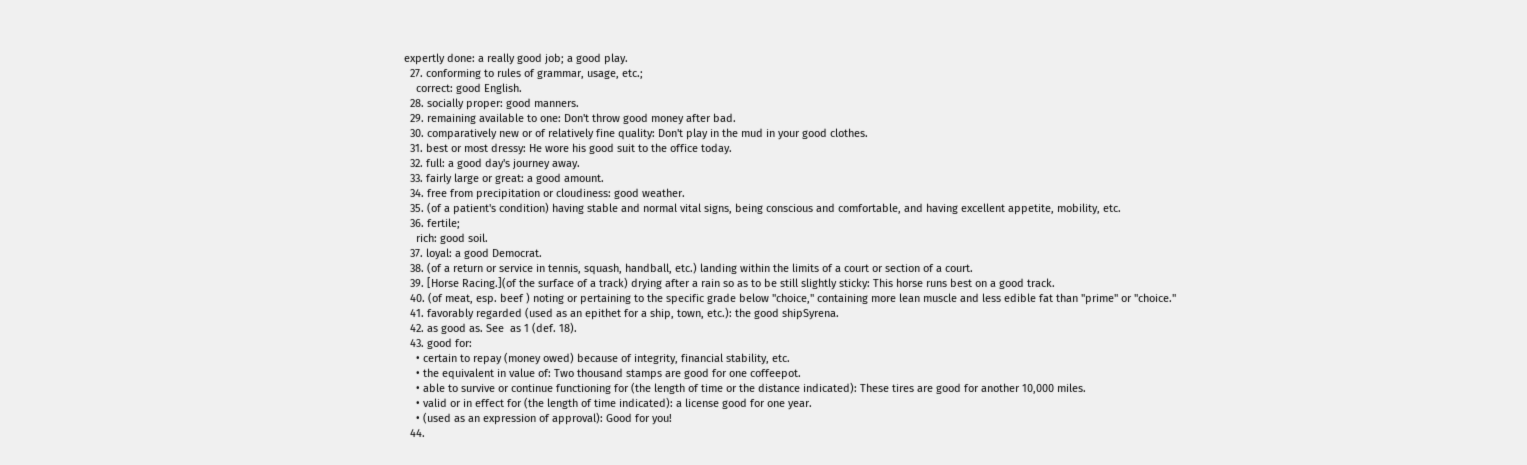expertly done: a really good job; a good play.
  27. conforming to rules of grammar, usage, etc.;
    correct: good English.
  28. socially proper: good manners.
  29. remaining available to one: Don't throw good money after bad.
  30. comparatively new or of relatively fine quality: Don't play in the mud in your good clothes.
  31. best or most dressy: He wore his good suit to the office today.
  32. full: a good day's journey away.
  33. fairly large or great: a good amount.
  34. free from precipitation or cloudiness: good weather.
  35. (of a patient's condition) having stable and normal vital signs, being conscious and comfortable, and having excellent appetite, mobility, etc.
  36. fertile;
    rich: good soil.
  37. loyal: a good Democrat.
  38. (of a return or service in tennis, squash, handball, etc.) landing within the limits of a court or section of a court.
  39. [Horse Racing.](of the surface of a track) drying after a rain so as to be still slightly sticky: This horse runs best on a good track.
  40. (of meat, esp. beef ) noting or pertaining to the specific grade below "choice,'' containing more lean muscle and less edible fat than "prime'' or "choice.''
  41. favorably regarded (used as an epithet for a ship, town, etc.): the good shipSyrena.
  42. as good as. See  as 1 (def. 18).
  43. good for:
    • certain to repay (money owed) because of integrity, financial stability, etc.
    • the equivalent in value of: Two thousand stamps are good for one coffeepot.
    • able to survive or continue functioning for (the length of time or the distance indicated): These tires are good for another 10,000 miles.
    • valid or in effect for (the length of time indicated): a license good for one year.
    • (used as an expression of approval): Good for you!
  44.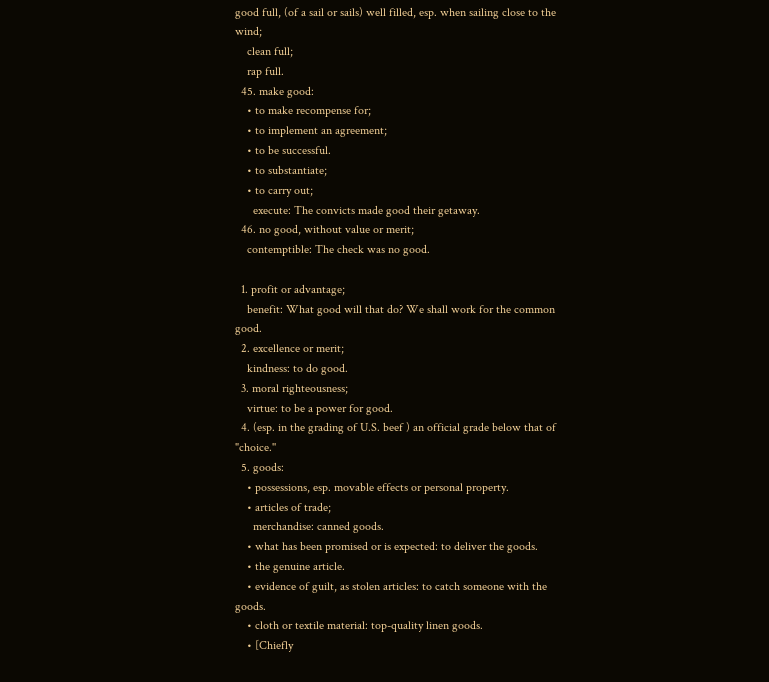good full, (of a sail or sails) well filled, esp. when sailing close to the wind;
    clean full;
    rap full.
  45. make good:
    • to make recompense for;
    • to implement an agreement;
    • to be successful.
    • to substantiate;
    • to carry out;
      execute: The convicts made good their getaway.
  46. no good, without value or merit;
    contemptible: The check was no good.

  1. profit or advantage;
    benefit: What good will that do? We shall work for the common good.
  2. excellence or merit;
    kindness: to do good.
  3. moral righteousness;
    virtue: to be a power for good.
  4. (esp. in the grading of U.S. beef ) an official grade below that of "choice.''
  5. goods:
    • possessions, esp. movable effects or personal property.
    • articles of trade;
      merchandise: canned goods.
    • what has been promised or is expected: to deliver the goods.
    • the genuine article.
    • evidence of guilt, as stolen articles: to catch someone with the goods.
    • cloth or textile material: top-quality linen goods.
    • [Chiefly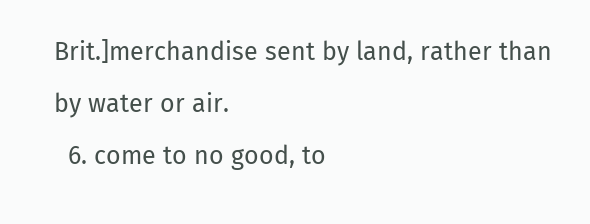Brit.]merchandise sent by land, rather than by water or air.
  6. come to no good, to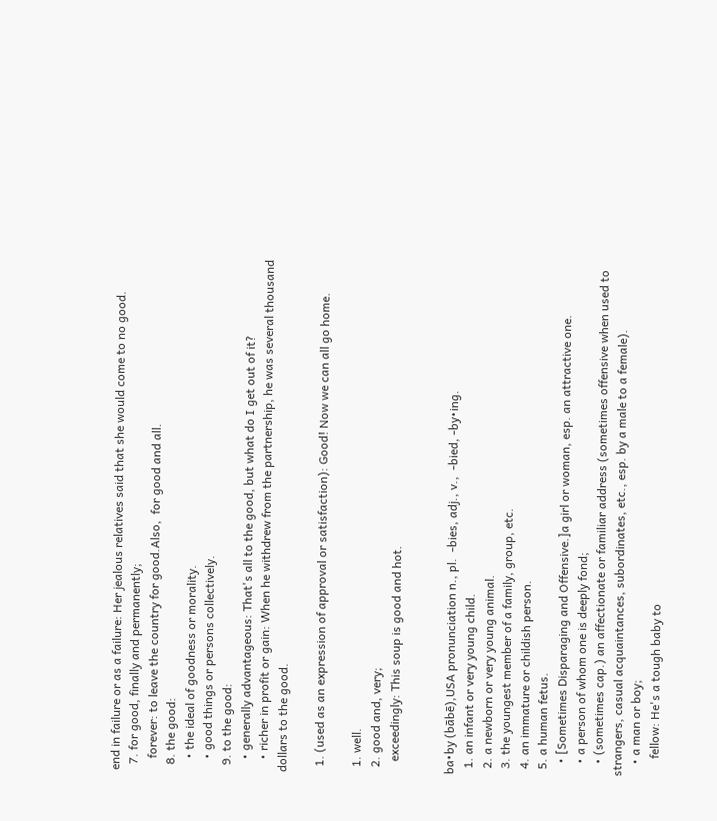end in failure or as a failure: Her jealous relatives said that she would come to no good.
  7. for good, finally and permanently;
    forever: to leave the country for good.Also,  for good and all.
  8. the good:
    • the ideal of goodness or morality.
    • good things or persons collectively.
  9. to the good:
    • generally advantageous: That's all to the good, but what do I get out of it?
    • richer in profit or gain: When he withdrew from the partnership, he was several thousand dollars to the good.

  1. (used as an expression of approval or satisfaction): Good! Now we can all go home.

  1. well.
  2. good and, very;
    exceedingly: This soup is good and hot.


ba•by (bābē),USA pronunciation n., pl.  -bies, adj., v.,  -bied, -by•ing.
  1. an infant or very young child.
  2. a newborn or very young animal.
  3. the youngest member of a family, group, etc.
  4. an immature or childish person.
  5. a human fetus.
    • [Sometimes Disparaging and Offensive.]a girl or woman, esp. an attractive one.
    • a person of whom one is deeply fond;
    • (sometimes cap.) an affectionate or familiar address (sometimes offensive when used to strangers, casual acquaintances, subordinates, etc., esp. by a male to a female).
    • a man or boy;
      fellow: He's a tough baby to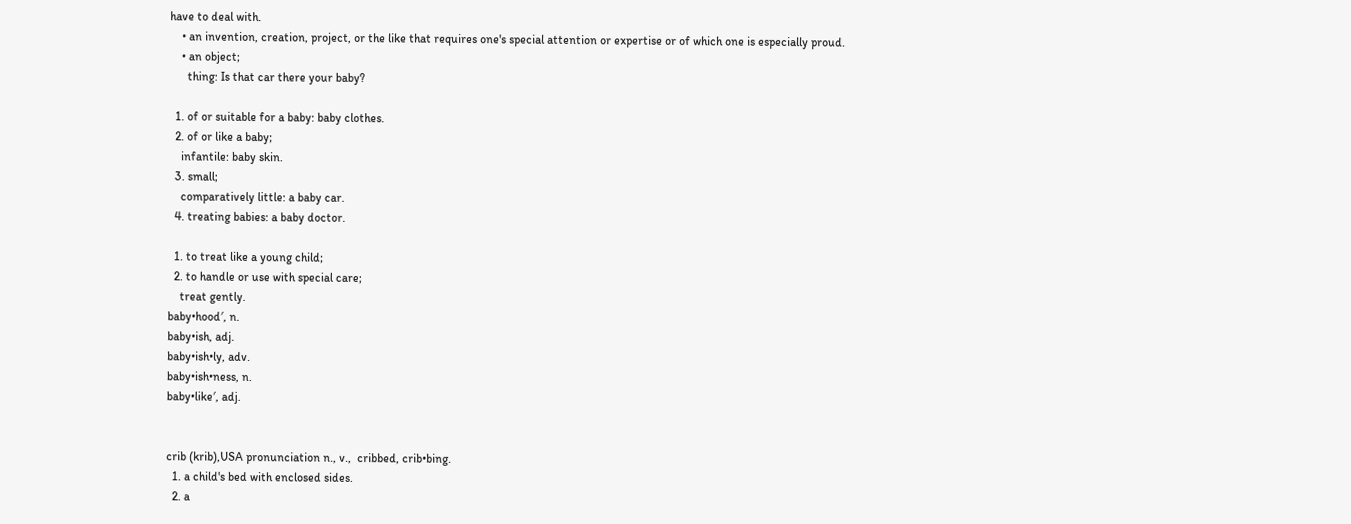have to deal with.
    • an invention, creation, project, or the like that requires one's special attention or expertise or of which one is especially proud.
    • an object;
      thing: Is that car there your baby?

  1. of or suitable for a baby: baby clothes.
  2. of or like a baby;
    infantile: baby skin.
  3. small;
    comparatively little: a baby car.
  4. treating babies: a baby doctor.

  1. to treat like a young child;
  2. to handle or use with special care;
    treat gently.
baby•hood′, n.
baby•ish, adj.
baby•ish•ly, adv.
baby•ish•ness, n.
baby•like′, adj.


crib (krib),USA pronunciation n., v.,  cribbed, crib•bing.
  1. a child's bed with enclosed sides.
  2. a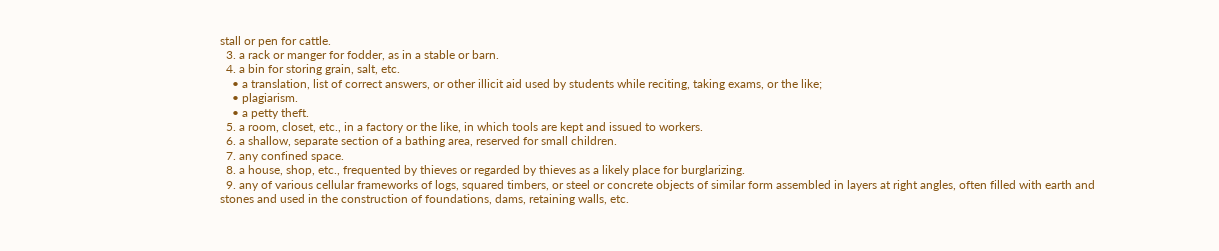stall or pen for cattle.
  3. a rack or manger for fodder, as in a stable or barn.
  4. a bin for storing grain, salt, etc.
    • a translation, list of correct answers, or other illicit aid used by students while reciting, taking exams, or the like;
    • plagiarism.
    • a petty theft.
  5. a room, closet, etc., in a factory or the like, in which tools are kept and issued to workers.
  6. a shallow, separate section of a bathing area, reserved for small children.
  7. any confined space.
  8. a house, shop, etc., frequented by thieves or regarded by thieves as a likely place for burglarizing.
  9. any of various cellular frameworks of logs, squared timbers, or steel or concrete objects of similar form assembled in layers at right angles, often filled with earth and stones and used in the construction of foundations, dams, retaining walls, etc.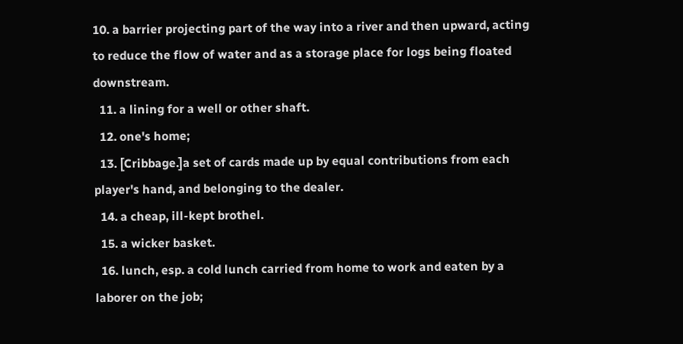10. a barrier projecting part of the way into a river and then upward, acting to reduce the flow of water and as a storage place for logs being floated downstream.
  11. a lining for a well or other shaft.
  12. one's home;
  13. [Cribbage.]a set of cards made up by equal contributions from each player's hand, and belonging to the dealer.
  14. a cheap, ill-kept brothel.
  15. a wicker basket.
  16. lunch, esp. a cold lunch carried from home to work and eaten by a laborer on the job;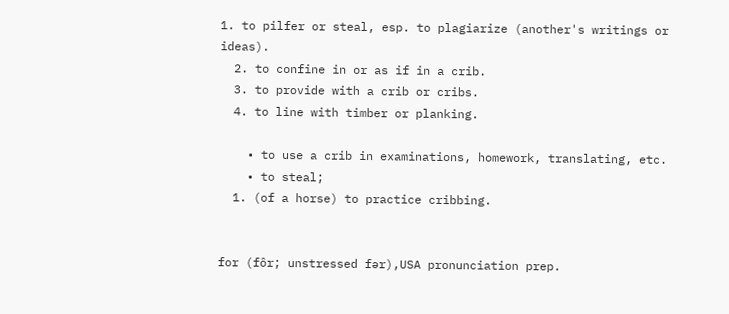1. to pilfer or steal, esp. to plagiarize (another's writings or ideas).
  2. to confine in or as if in a crib.
  3. to provide with a crib or cribs.
  4. to line with timber or planking.

    • to use a crib in examinations, homework, translating, etc.
    • to steal;
  1. (of a horse) to practice cribbing.


for (fôr; unstressed fər),USA pronunciation prep.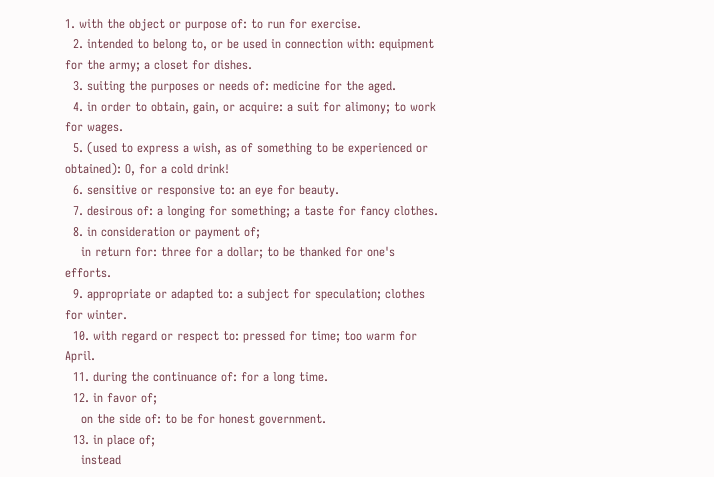1. with the object or purpose of: to run for exercise.
  2. intended to belong to, or be used in connection with: equipment for the army; a closet for dishes.
  3. suiting the purposes or needs of: medicine for the aged.
  4. in order to obtain, gain, or acquire: a suit for alimony; to work for wages.
  5. (used to express a wish, as of something to be experienced or obtained): O, for a cold drink!
  6. sensitive or responsive to: an eye for beauty.
  7. desirous of: a longing for something; a taste for fancy clothes.
  8. in consideration or payment of;
    in return for: three for a dollar; to be thanked for one's efforts.
  9. appropriate or adapted to: a subject for speculation; clothes for winter.
  10. with regard or respect to: pressed for time; too warm for April.
  11. during the continuance of: for a long time.
  12. in favor of;
    on the side of: to be for honest government.
  13. in place of;
    instead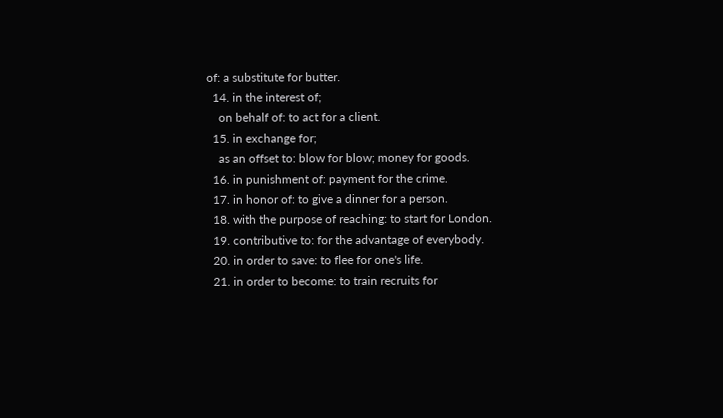of: a substitute for butter.
  14. in the interest of;
    on behalf of: to act for a client.
  15. in exchange for;
    as an offset to: blow for blow; money for goods.
  16. in punishment of: payment for the crime.
  17. in honor of: to give a dinner for a person.
  18. with the purpose of reaching: to start for London.
  19. contributive to: for the advantage of everybody.
  20. in order to save: to flee for one's life.
  21. in order to become: to train recruits for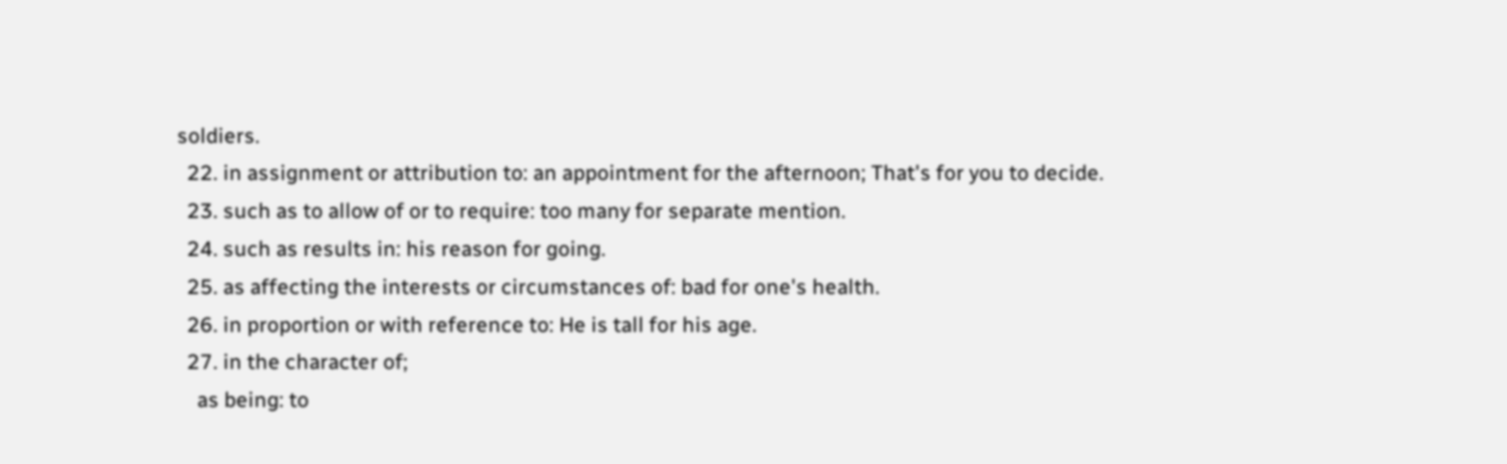soldiers.
  22. in assignment or attribution to: an appointment for the afternoon; That's for you to decide.
  23. such as to allow of or to require: too many for separate mention.
  24. such as results in: his reason for going.
  25. as affecting the interests or circumstances of: bad for one's health.
  26. in proportion or with reference to: He is tall for his age.
  27. in the character of;
    as being: to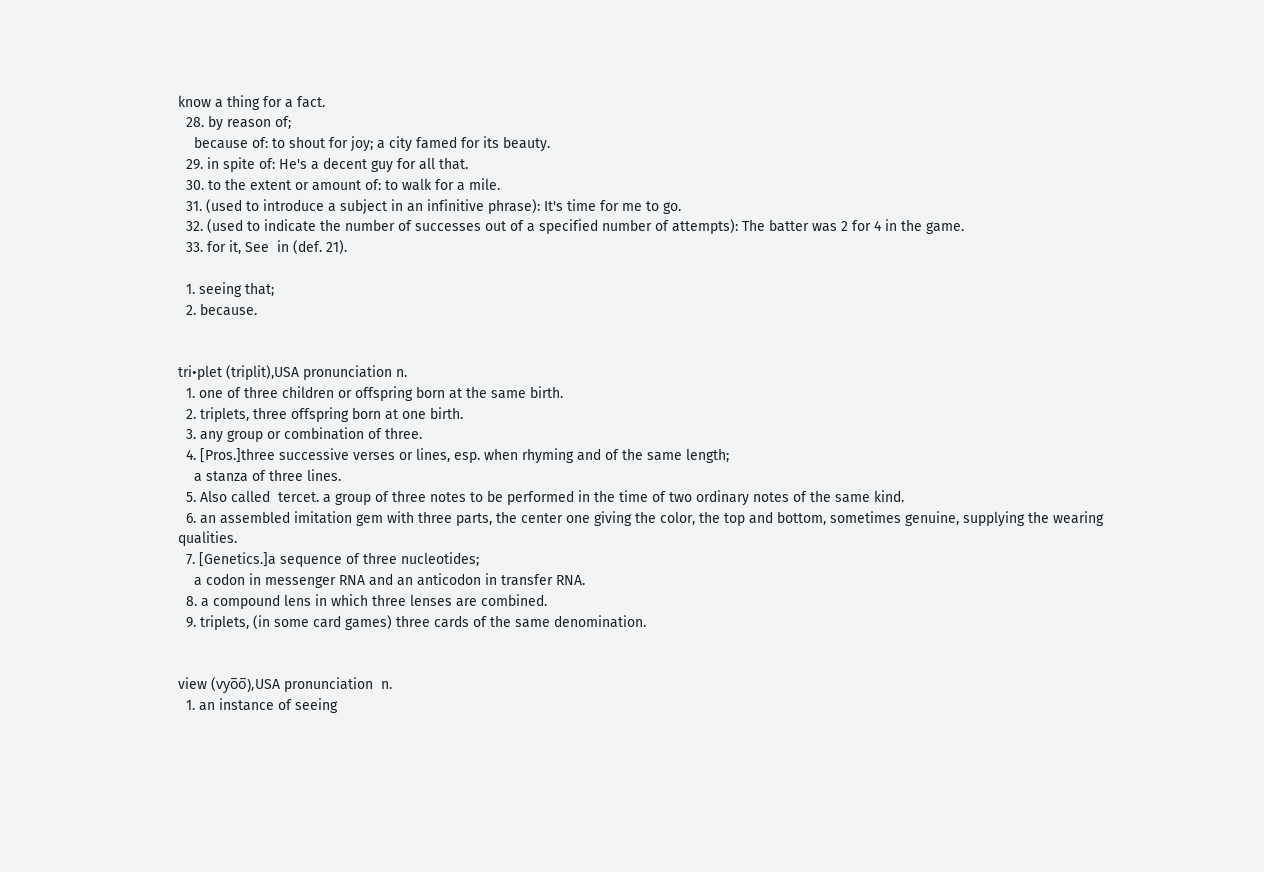know a thing for a fact.
  28. by reason of;
    because of: to shout for joy; a city famed for its beauty.
  29. in spite of: He's a decent guy for all that.
  30. to the extent or amount of: to walk for a mile.
  31. (used to introduce a subject in an infinitive phrase): It's time for me to go.
  32. (used to indicate the number of successes out of a specified number of attempts): The batter was 2 for 4 in the game.
  33. for it, See  in (def. 21).

  1. seeing that;
  2. because.


tri•plet (triplit),USA pronunciation n.
  1. one of three children or offspring born at the same birth.
  2. triplets, three offspring born at one birth.
  3. any group or combination of three.
  4. [Pros.]three successive verses or lines, esp. when rhyming and of the same length;
    a stanza of three lines.
  5. Also called  tercet. a group of three notes to be performed in the time of two ordinary notes of the same kind.
  6. an assembled imitation gem with three parts, the center one giving the color, the top and bottom, sometimes genuine, supplying the wearing qualities.
  7. [Genetics.]a sequence of three nucleotides;
    a codon in messenger RNA and an anticodon in transfer RNA.
  8. a compound lens in which three lenses are combined.
  9. triplets, (in some card games) three cards of the same denomination.


view (vyo̅o̅),USA pronunciation  n.
  1. an instance of seeing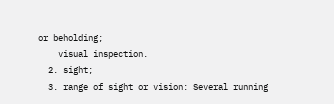or beholding;
    visual inspection.
  2. sight;
  3. range of sight or vision: Several running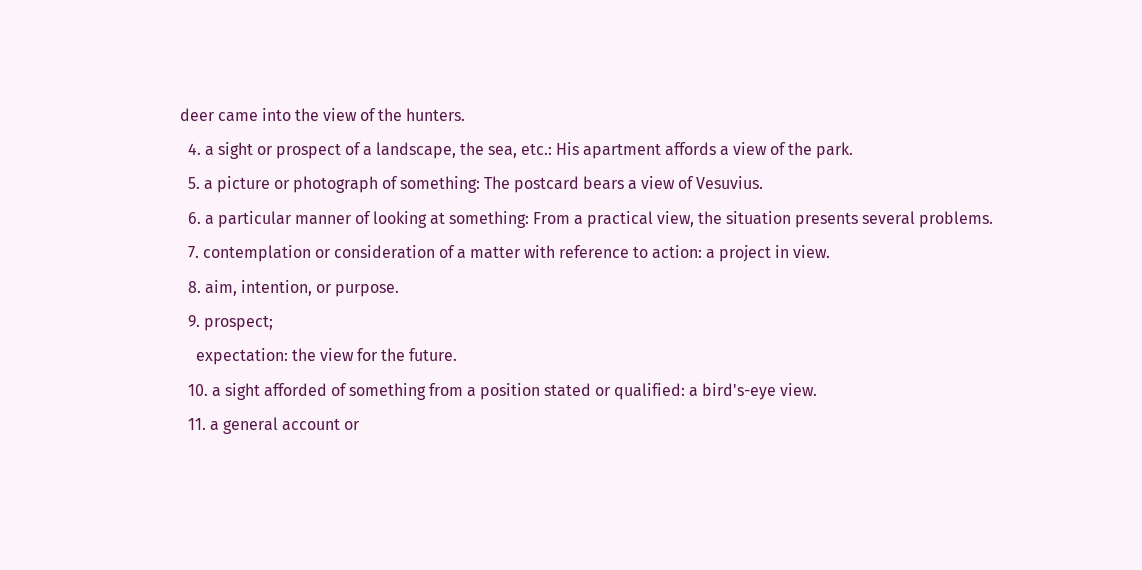deer came into the view of the hunters.
  4. a sight or prospect of a landscape, the sea, etc.: His apartment affords a view of the park.
  5. a picture or photograph of something: The postcard bears a view of Vesuvius.
  6. a particular manner of looking at something: From a practical view, the situation presents several problems.
  7. contemplation or consideration of a matter with reference to action: a project in view.
  8. aim, intention, or purpose.
  9. prospect;
    expectation: the view for the future.
  10. a sight afforded of something from a position stated or qualified: a bird's-eye view.
  11. a general account or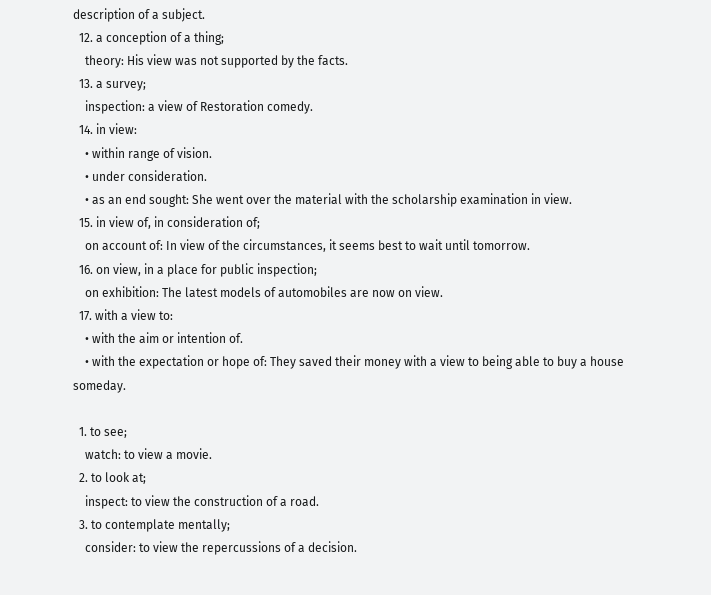description of a subject.
  12. a conception of a thing;
    theory: His view was not supported by the facts.
  13. a survey;
    inspection: a view of Restoration comedy.
  14. in view:
    • within range of vision.
    • under consideration.
    • as an end sought: She went over the material with the scholarship examination in view.
  15. in view of, in consideration of;
    on account of: In view of the circumstances, it seems best to wait until tomorrow.
  16. on view, in a place for public inspection;
    on exhibition: The latest models of automobiles are now on view.
  17. with a view to:
    • with the aim or intention of.
    • with the expectation or hope of: They saved their money with a view to being able to buy a house someday.

  1. to see;
    watch: to view a movie.
  2. to look at;
    inspect: to view the construction of a road.
  3. to contemplate mentally;
    consider: to view the repercussions of a decision.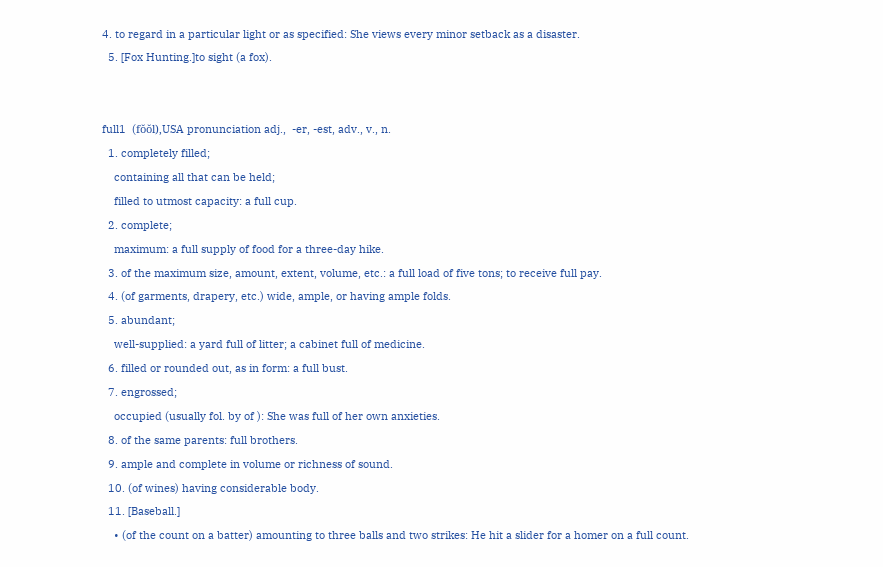4. to regard in a particular light or as specified: She views every minor setback as a disaster.
  5. [Fox Hunting.]to sight (a fox).


full1  (fŏŏl),USA pronunciation adj.,  -er, -est, adv., v., n.
  1. completely filled;
    containing all that can be held;
    filled to utmost capacity: a full cup.
  2. complete;
    maximum: a full supply of food for a three-day hike.
  3. of the maximum size, amount, extent, volume, etc.: a full load of five tons; to receive full pay.
  4. (of garments, drapery, etc.) wide, ample, or having ample folds.
  5. abundant;
    well-supplied: a yard full of litter; a cabinet full of medicine.
  6. filled or rounded out, as in form: a full bust.
  7. engrossed;
    occupied (usually fol. by of ): She was full of her own anxieties.
  8. of the same parents: full brothers.
  9. ample and complete in volume or richness of sound.
  10. (of wines) having considerable body.
  11. [Baseball.]
    • (of the count on a batter) amounting to three balls and two strikes: He hit a slider for a homer on a full count.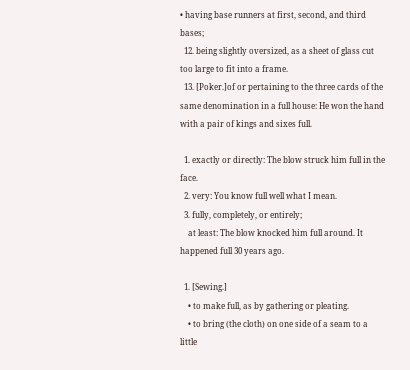• having base runners at first, second, and third bases;
  12. being slightly oversized, as a sheet of glass cut too large to fit into a frame.
  13. [Poker.]of or pertaining to the three cards of the same denomination in a full house: He won the hand with a pair of kings and sixes full.

  1. exactly or directly: The blow struck him full in the face.
  2. very: You know full well what I mean.
  3. fully, completely, or entirely;
    at least: The blow knocked him full around. It happened full 30 years ago.

  1. [Sewing.]
    • to make full, as by gathering or pleating.
    • to bring (the cloth) on one side of a seam to a little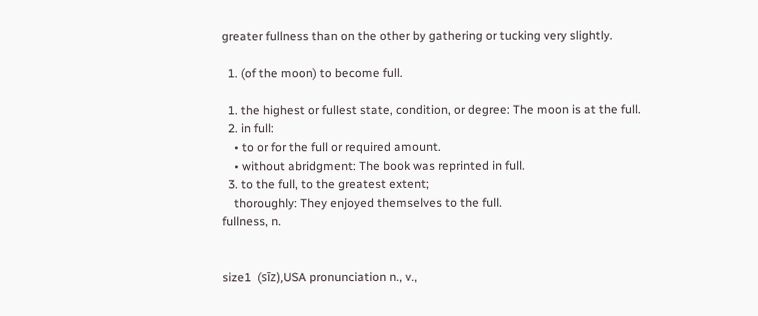greater fullness than on the other by gathering or tucking very slightly.

  1. (of the moon) to become full.

  1. the highest or fullest state, condition, or degree: The moon is at the full.
  2. in full:
    • to or for the full or required amount.
    • without abridgment: The book was reprinted in full.
  3. to the full, to the greatest extent;
    thoroughly: They enjoyed themselves to the full.
fullness, n.


size1  (sīz),USA pronunciation n., v.,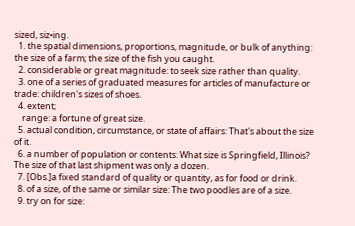sized, siz•ing.
  1. the spatial dimensions, proportions, magnitude, or bulk of anything: the size of a farm; the size of the fish you caught.
  2. considerable or great magnitude: to seek size rather than quality.
  3. one of a series of graduated measures for articles of manufacture or trade: children's sizes of shoes.
  4. extent;
    range: a fortune of great size.
  5. actual condition, circumstance, or state of affairs: That's about the size of it.
  6. a number of population or contents: What size is Springfield, Illinois? The size of that last shipment was only a dozen.
  7. [Obs.]a fixed standard of quality or quantity, as for food or drink.
  8. of a size, of the same or similar size: The two poodles are of a size.
  9. try on for size: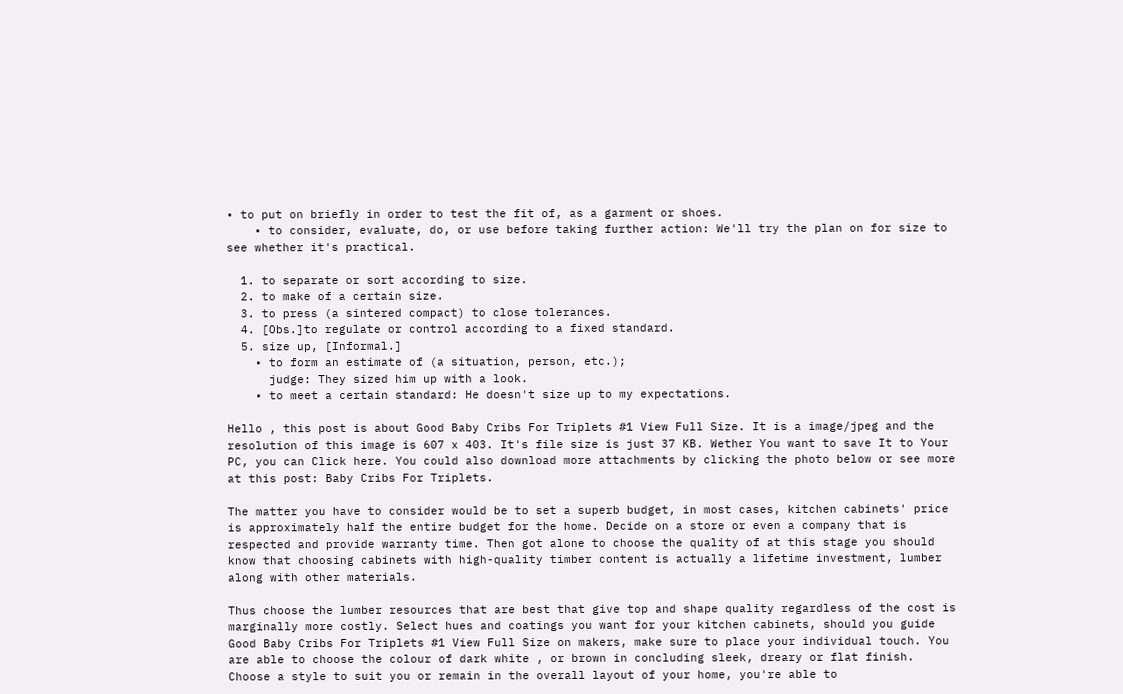• to put on briefly in order to test the fit of, as a garment or shoes.
    • to consider, evaluate, do, or use before taking further action: We'll try the plan on for size to see whether it's practical.

  1. to separate or sort according to size.
  2. to make of a certain size.
  3. to press (a sintered compact) to close tolerances.
  4. [Obs.]to regulate or control according to a fixed standard.
  5. size up, [Informal.]
    • to form an estimate of (a situation, person, etc.);
      judge: They sized him up with a look.
    • to meet a certain standard: He doesn't size up to my expectations.

Hello , this post is about Good Baby Cribs For Triplets #1 View Full Size. It is a image/jpeg and the resolution of this image is 607 x 403. It's file size is just 37 KB. Wether You want to save It to Your PC, you can Click here. You could also download more attachments by clicking the photo below or see more at this post: Baby Cribs For Triplets.

The matter you have to consider would be to set a superb budget, in most cases, kitchen cabinets' price is approximately half the entire budget for the home. Decide on a store or even a company that is respected and provide warranty time. Then got alone to choose the quality of at this stage you should know that choosing cabinets with high-quality timber content is actually a lifetime investment, lumber along with other materials.

Thus choose the lumber resources that are best that give top and shape quality regardless of the cost is marginally more costly. Select hues and coatings you want for your kitchen cabinets, should you guide Good Baby Cribs For Triplets #1 View Full Size on makers, make sure to place your individual touch. You are able to choose the colour of dark white , or brown in concluding sleek, dreary or flat finish. Choose a style to suit you or remain in the overall layout of your home, you're able to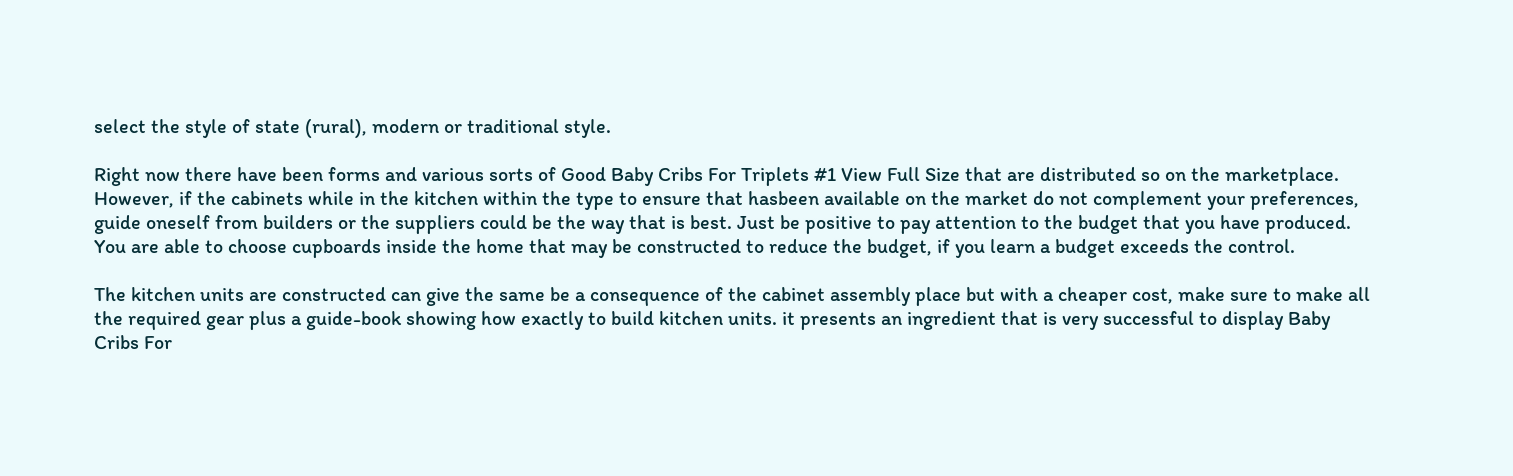select the style of state (rural), modern or traditional style.

Right now there have been forms and various sorts of Good Baby Cribs For Triplets #1 View Full Size that are distributed so on the marketplace. However, if the cabinets while in the kitchen within the type to ensure that hasbeen available on the market do not complement your preferences, guide oneself from builders or the suppliers could be the way that is best. Just be positive to pay attention to the budget that you have produced. You are able to choose cupboards inside the home that may be constructed to reduce the budget, if you learn a budget exceeds the control.

The kitchen units are constructed can give the same be a consequence of the cabinet assembly place but with a cheaper cost, make sure to make all the required gear plus a guide-book showing how exactly to build kitchen units. it presents an ingredient that is very successful to display Baby Cribs For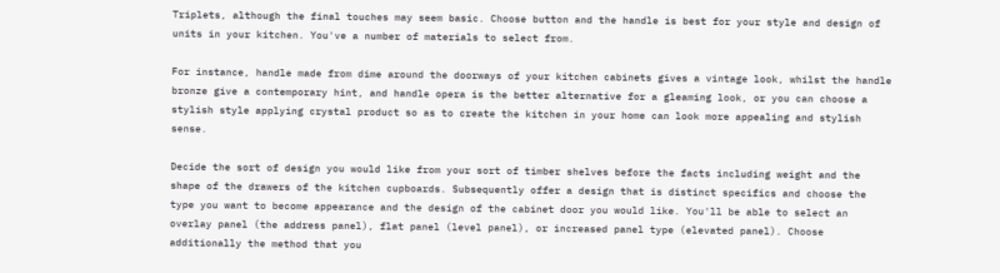Triplets, although the final touches may seem basic. Choose button and the handle is best for your style and design of units in your kitchen. You've a number of materials to select from.

For instance, handle made from dime around the doorways of your kitchen cabinets gives a vintage look, whilst the handle bronze give a contemporary hint, and handle opera is the better alternative for a gleaming look, or you can choose a stylish style applying crystal product so as to create the kitchen in your home can look more appealing and stylish sense.

Decide the sort of design you would like from your sort of timber shelves before the facts including weight and the shape of the drawers of the kitchen cupboards. Subsequently offer a design that is distinct specifics and choose the type you want to become appearance and the design of the cabinet door you would like. You'll be able to select an overlay panel (the address panel), flat panel (level panel), or increased panel type (elevated panel). Choose additionally the method that you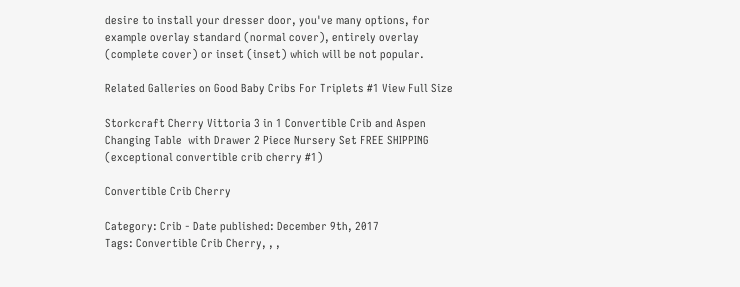desire to install your dresser door, you've many options, for example overlay standard (normal cover), entirely overlay (complete cover) or inset (inset) which will be not popular.

Related Galleries on Good Baby Cribs For Triplets #1 View Full Size

Storkcraft Cherry Vittoria 3 in 1 Convertible Crib and Aspen Changing Table  with Drawer 2 Piece Nursery Set FREE SHIPPING (exceptional convertible crib cherry #1)

Convertible Crib Cherry

Category: Crib - Date published: December 9th, 2017
Tags: Convertible Crib Cherry, , ,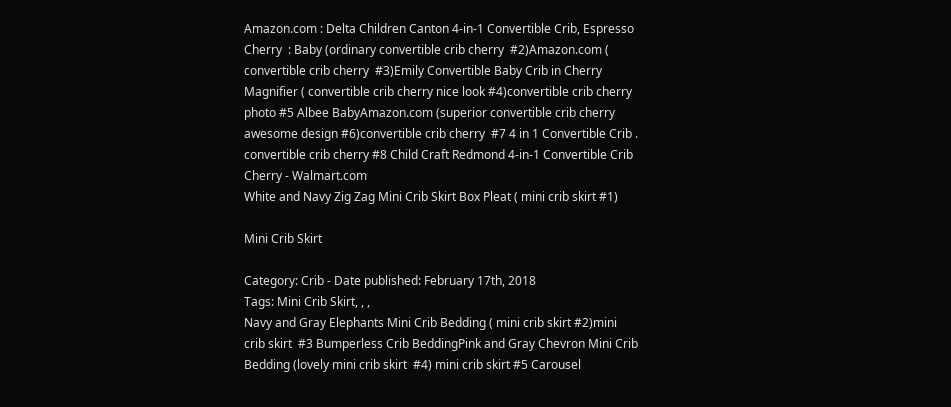Amazon.com : Delta Children Canton 4-in-1 Convertible Crib, Espresso Cherry  : Baby (ordinary convertible crib cherry  #2)Amazon.com ( convertible crib cherry  #3)Emily Convertible Baby Crib in Cherry Magnifier ( convertible crib cherry nice look #4)convertible crib cherry photo #5 Albee BabyAmazon.com (superior convertible crib cherry awesome design #6)convertible crib cherry  #7 4 in 1 Convertible Crib . convertible crib cherry #8 Child Craft Redmond 4-in-1 Convertible Crib Cherry - Walmart.com
White and Navy Zig Zag Mini Crib Skirt Box Pleat ( mini crib skirt #1)

Mini Crib Skirt

Category: Crib - Date published: February 17th, 2018
Tags: Mini Crib Skirt, , ,
Navy and Gray Elephants Mini Crib Bedding ( mini crib skirt #2)mini crib skirt  #3 Bumperless Crib BeddingPink and Gray Chevron Mini Crib Bedding (lovely mini crib skirt  #4) mini crib skirt #5 Carousel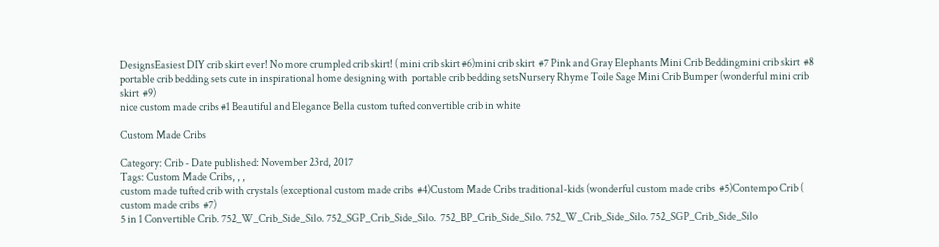DesignsEasiest DIY crib skirt ever! No more crumpled crib skirt! ( mini crib skirt #6)mini crib skirt  #7 Pink and Gray Elephants Mini Crib Beddingmini crib skirt  #8 portable crib bedding sets cute in inspirational home designing with  portable crib bedding setsNursery Rhyme Toile Sage Mini Crib Bumper (wonderful mini crib skirt  #9)
nice custom made cribs #1 Beautiful and Elegance Bella custom tufted convertible crib in white

Custom Made Cribs

Category: Crib - Date published: November 23rd, 2017
Tags: Custom Made Cribs, , ,
custom made tufted crib with crystals (exceptional custom made cribs  #4)Custom Made Cribs traditional-kids (wonderful custom made cribs  #5)Contempo Crib ( custom made cribs  #7)
5 in 1 Convertible Crib. 752_W_Crib_Side_Silo. 752_SGP_Crib_Side_Silo.  752_BP_Crib_Side_Silo. 752_W_Crib_Side_Silo. 752_SGP_Crib_Side_Silo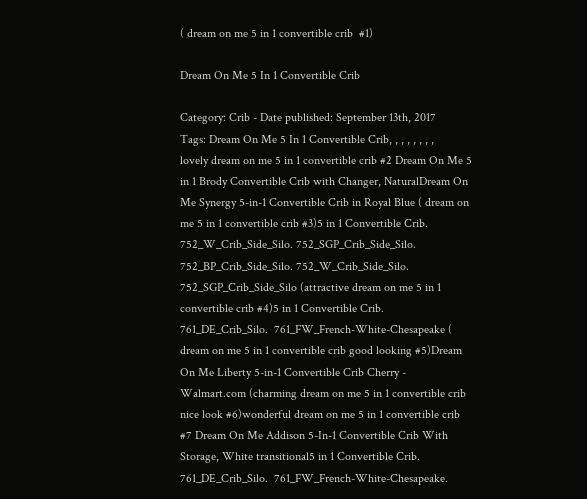( dream on me 5 in 1 convertible crib  #1)

Dream On Me 5 In 1 Convertible Crib

Category: Crib - Date published: September 13th, 2017
Tags: Dream On Me 5 In 1 Convertible Crib, , , , , , , ,
lovely dream on me 5 in 1 convertible crib #2 Dream On Me 5 in 1 Brody Convertible Crib with Changer, NaturalDream On Me Synergy 5-in-1 Convertible Crib in Royal Blue ( dream on me 5 in 1 convertible crib #3)5 in 1 Convertible Crib. 752_W_Crib_Side_Silo. 752_SGP_Crib_Side_Silo.  752_BP_Crib_Side_Silo. 752_W_Crib_Side_Silo. 752_SGP_Crib_Side_Silo (attractive dream on me 5 in 1 convertible crib #4)5 in 1 Convertible Crib. 761_DE_Crib_Silo.  761_FW_French-White-Chesapeake ( dream on me 5 in 1 convertible crib good looking #5)Dream On Me Liberty 5-in-1 Convertible Crib Cherry - Walmart.com (charming dream on me 5 in 1 convertible crib nice look #6)wonderful dream on me 5 in 1 convertible crib #7 Dream On Me Addison 5-In-1 Convertible Crib With Storage, White transitional5 in 1 Convertible Crib. 761_DE_Crib_Silo.  761_FW_French-White-Chesapeake.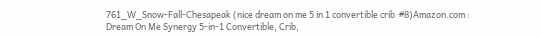761_W_Snow-Fall-Chesapeak (nice dream on me 5 in 1 convertible crib  #8)Amazon.com : Dream On Me Synergy 5-in-1 Convertible, Crib,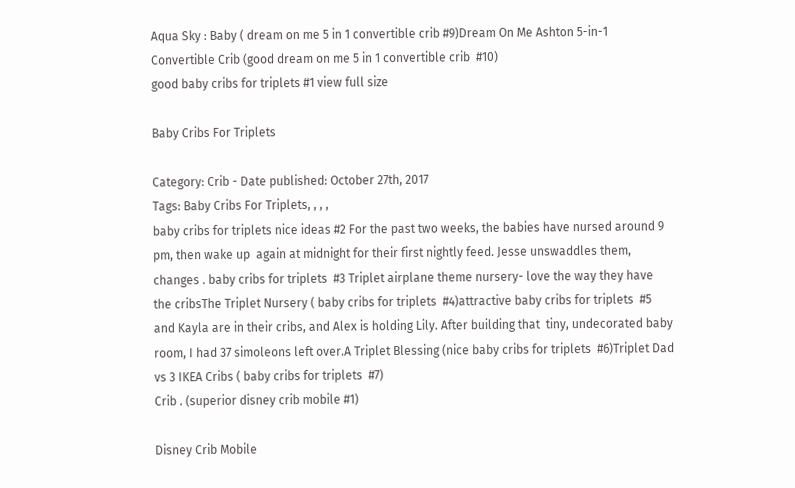Aqua Sky : Baby ( dream on me 5 in 1 convertible crib #9)Dream On Me Ashton 5-in-1 Convertible Crib (good dream on me 5 in 1 convertible crib  #10)
good baby cribs for triplets #1 view full size

Baby Cribs For Triplets

Category: Crib - Date published: October 27th, 2017
Tags: Baby Cribs For Triplets, , , ,
baby cribs for triplets nice ideas #2 For the past two weeks, the babies have nursed around 9 pm, then wake up  again at midnight for their first nightly feed. Jesse unswaddles them,  changes . baby cribs for triplets  #3 Triplet airplane theme nursery- love the way they have the cribsThe Triplet Nursery ( baby cribs for triplets  #4)attractive baby cribs for triplets  #5 and Kayla are in their cribs, and Alex is holding Lily. After building that  tiny, undecorated baby room, I had 37 simoleons left over.A Triplet Blessing (nice baby cribs for triplets  #6)Triplet Dad vs 3 IKEA Cribs ( baby cribs for triplets  #7)
Crib . (superior disney crib mobile #1)

Disney Crib Mobile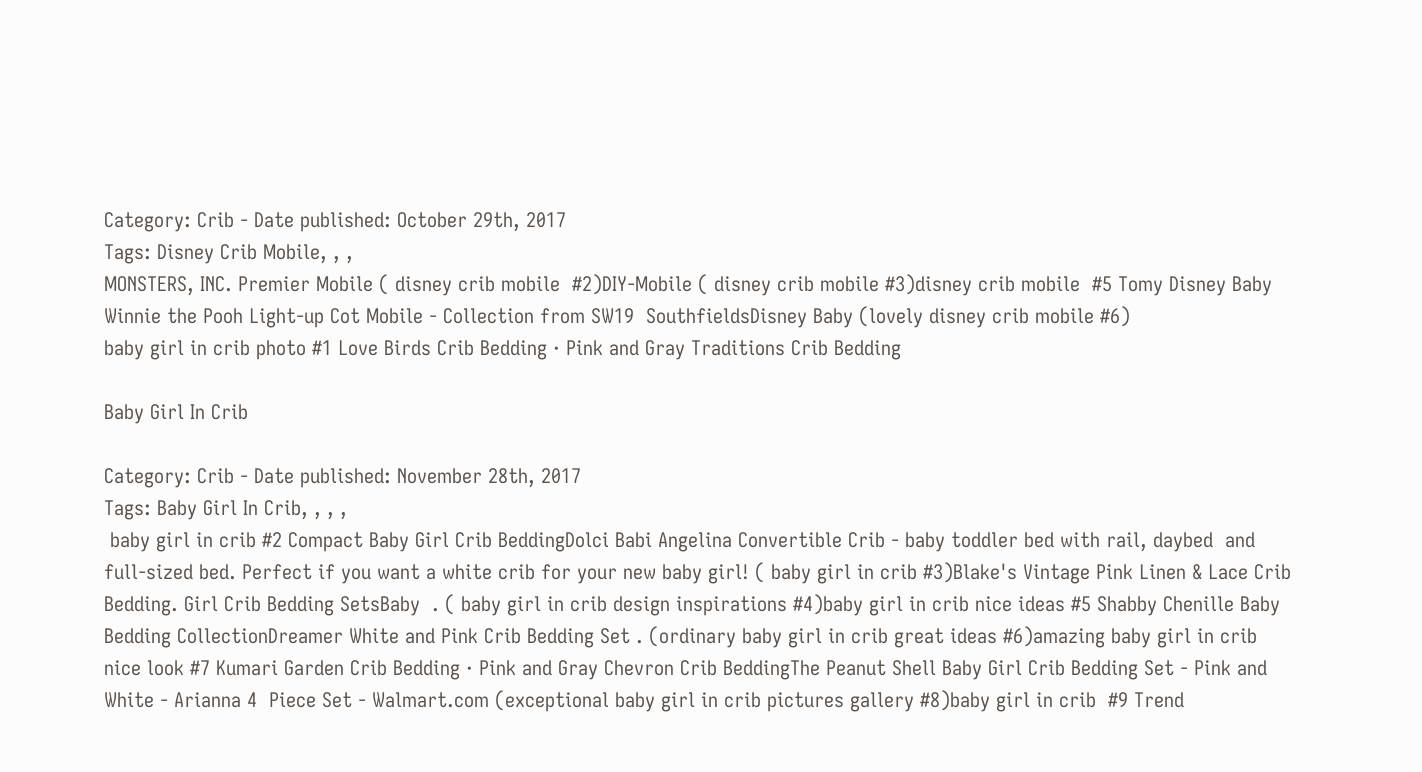Category: Crib - Date published: October 29th, 2017
Tags: Disney Crib Mobile, , ,
MONSTERS, INC. Premier Mobile ( disney crib mobile  #2)DIY-Mobile ( disney crib mobile #3)disney crib mobile  #5 Tomy Disney Baby Winnie the Pooh Light-up Cot Mobile - Collection from SW19  SouthfieldsDisney Baby (lovely disney crib mobile #6)
baby girl in crib photo #1 Love Birds Crib Bedding · Pink and Gray Traditions Crib Bedding

Baby Girl In Crib

Category: Crib - Date published: November 28th, 2017
Tags: Baby Girl In Crib, , , ,
 baby girl in crib #2 Compact Baby Girl Crib BeddingDolci Babi Angelina Convertible Crib - baby toddler bed with rail, daybed  and full-sized bed. Perfect if you want a white crib for your new baby girl! ( baby girl in crib #3)Blake's Vintage Pink Linen & Lace Crib Bedding. Girl Crib Bedding SetsBaby  . ( baby girl in crib design inspirations #4)baby girl in crib nice ideas #5 Shabby Chenille Baby Bedding CollectionDreamer White and Pink Crib Bedding Set . (ordinary baby girl in crib great ideas #6)amazing baby girl in crib nice look #7 Kumari Garden Crib Bedding · Pink and Gray Chevron Crib BeddingThe Peanut Shell Baby Girl Crib Bedding Set - Pink and White - Arianna 4  Piece Set - Walmart.com (exceptional baby girl in crib pictures gallery #8)baby girl in crib  #9 Trend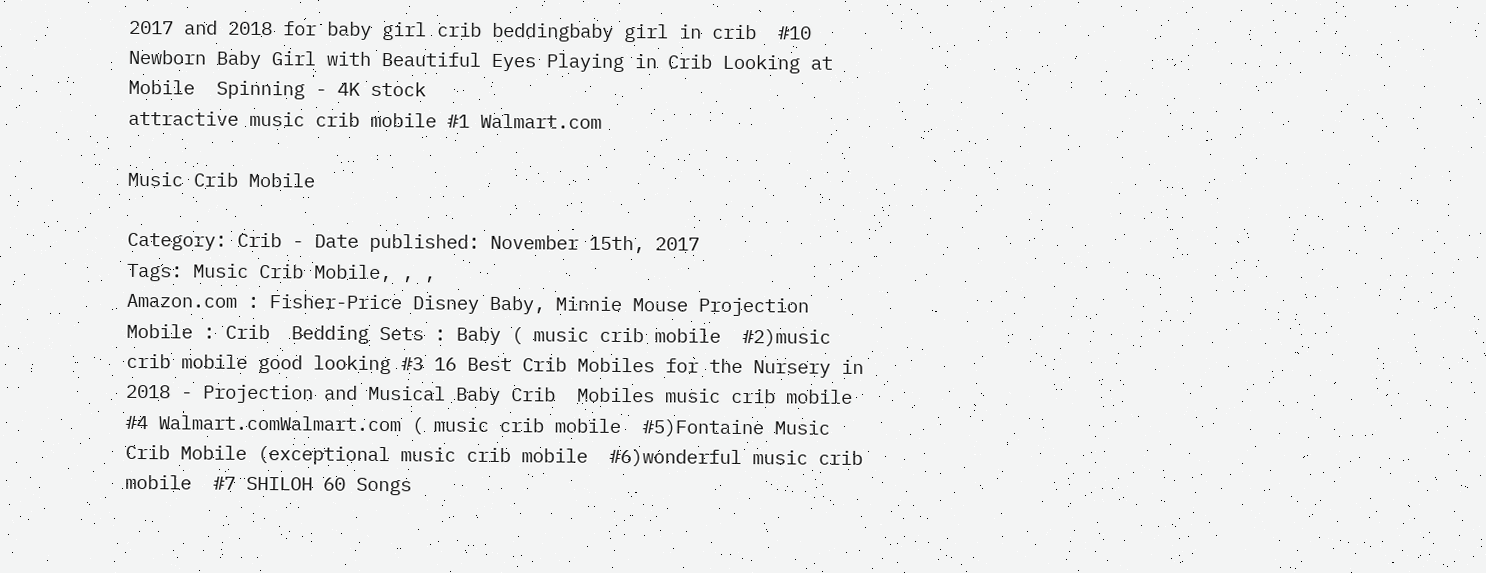2017 and 2018 for baby girl crib beddingbaby girl in crib  #10 Newborn Baby Girl with Beautiful Eyes Playing in Crib Looking at Mobile  Spinning - 4K stock
attractive music crib mobile #1 Walmart.com

Music Crib Mobile

Category: Crib - Date published: November 15th, 2017
Tags: Music Crib Mobile, , ,
Amazon.com : Fisher-Price Disney Baby, Minnie Mouse Projection Mobile : Crib  Bedding Sets : Baby ( music crib mobile  #2)music crib mobile good looking #3 16 Best Crib Mobiles for the Nursery in 2018 - Projection and Musical Baby Crib  Mobiles music crib mobile #4 Walmart.comWalmart.com ( music crib mobile  #5)Fontaine Music Crib Mobile (exceptional music crib mobile  #6)wonderful music crib mobile  #7 SHILOH 60 Songs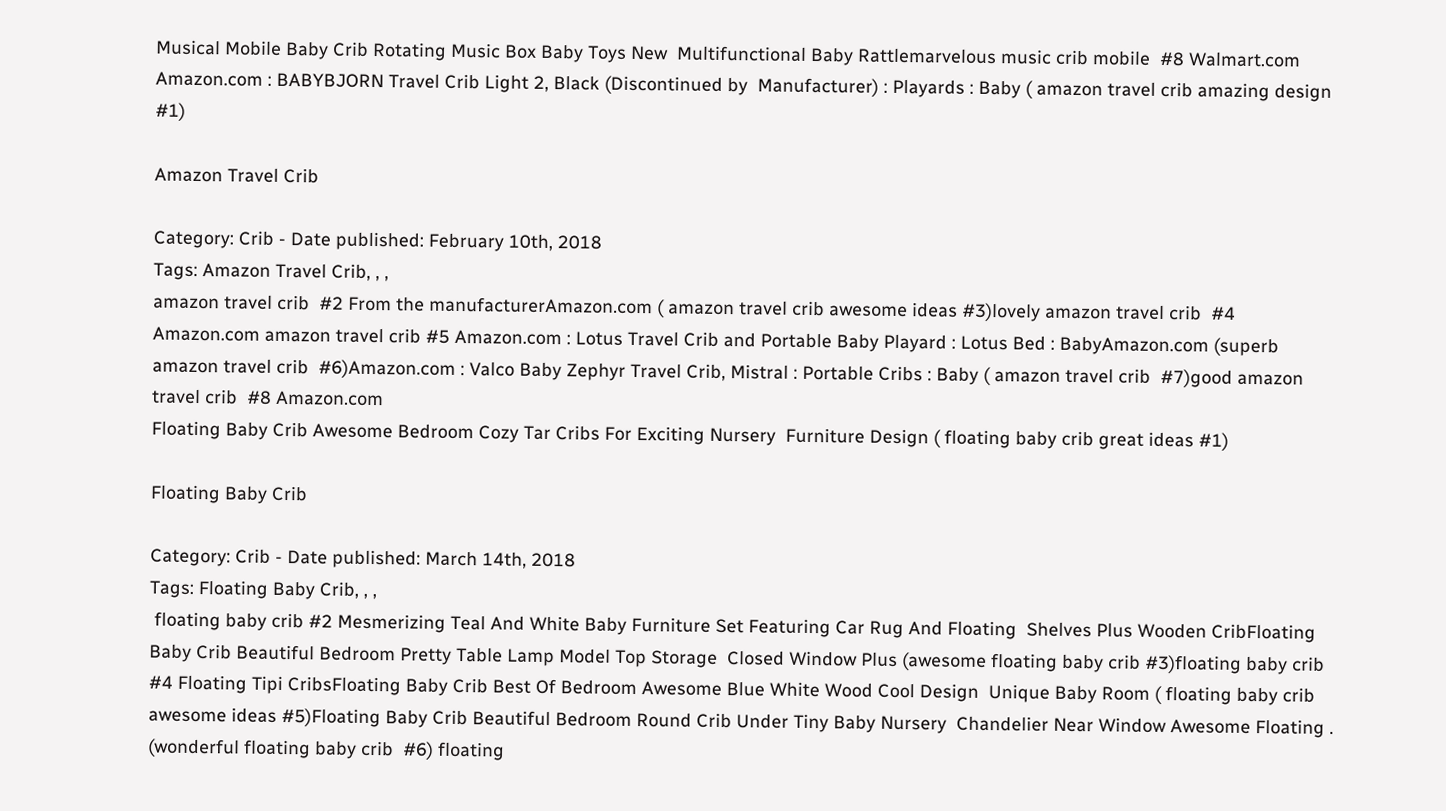Musical Mobile Baby Crib Rotating Music Box Baby Toys New  Multifunctional Baby Rattlemarvelous music crib mobile  #8 Walmart.com
Amazon.com : BABYBJORN Travel Crib Light 2, Black (Discontinued by  Manufacturer) : Playards : Baby ( amazon travel crib amazing design #1)

Amazon Travel Crib

Category: Crib - Date published: February 10th, 2018
Tags: Amazon Travel Crib, , ,
amazon travel crib  #2 From the manufacturerAmazon.com ( amazon travel crib awesome ideas #3)lovely amazon travel crib  #4 Amazon.com amazon travel crib #5 Amazon.com : Lotus Travel Crib and Portable Baby Playard : Lotus Bed : BabyAmazon.com (superb amazon travel crib  #6)Amazon.com : Valco Baby Zephyr Travel Crib, Mistral : Portable Cribs : Baby ( amazon travel crib  #7)good amazon travel crib  #8 Amazon.com
Floating Baby Crib Awesome Bedroom Cozy Tar Cribs For Exciting Nursery  Furniture Design ( floating baby crib great ideas #1)

Floating Baby Crib

Category: Crib - Date published: March 14th, 2018
Tags: Floating Baby Crib, , ,
 floating baby crib #2 Mesmerizing Teal And White Baby Furniture Set Featuring Car Rug And Floating  Shelves Plus Wooden CribFloating Baby Crib Beautiful Bedroom Pretty Table Lamp Model Top Storage  Closed Window Plus (awesome floating baby crib #3)floating baby crib  #4 Floating Tipi CribsFloating Baby Crib Best Of Bedroom Awesome Blue White Wood Cool Design  Unique Baby Room ( floating baby crib awesome ideas #5)Floating Baby Crib Beautiful Bedroom Round Crib Under Tiny Baby Nursery  Chandelier Near Window Awesome Floating . (wonderful floating baby crib  #6) floating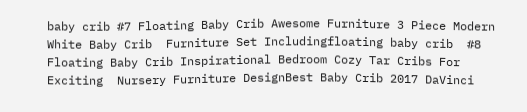baby crib #7 Floating Baby Crib Awesome Furniture 3 Piece Modern White Baby Crib  Furniture Set Includingfloating baby crib  #8 Floating Baby Crib Inspirational Bedroom Cozy Tar Cribs For Exciting  Nursery Furniture DesignBest Baby Crib 2017 DaVinci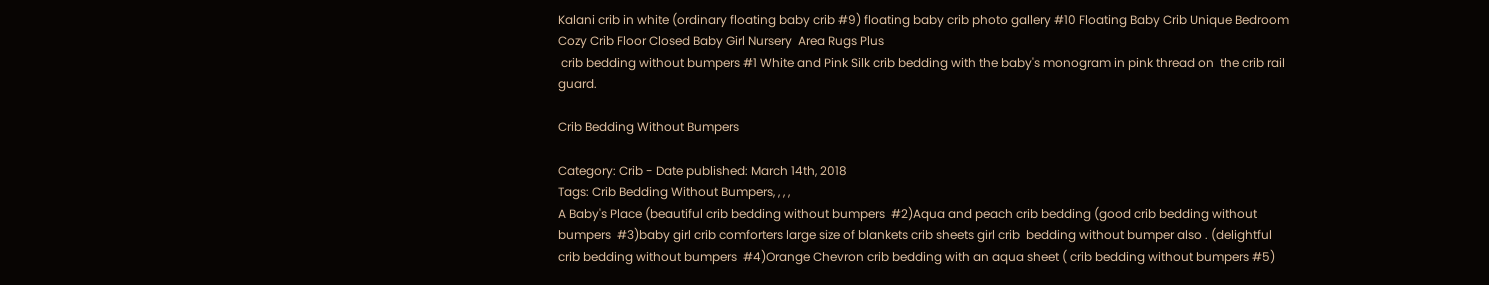Kalani crib in white (ordinary floating baby crib #9) floating baby crib photo gallery #10 Floating Baby Crib Unique Bedroom Cozy Crib Floor Closed Baby Girl Nursery  Area Rugs Plus
 crib bedding without bumpers #1 White and Pink Silk crib bedding with the baby's monogram in pink thread on  the crib rail guard.

Crib Bedding Without Bumpers

Category: Crib - Date published: March 14th, 2018
Tags: Crib Bedding Without Bumpers, , , ,
A Baby's Place (beautiful crib bedding without bumpers  #2)Aqua and peach crib bedding (good crib bedding without bumpers  #3)baby girl crib comforters large size of blankets crib sheets girl crib  bedding without bumper also . (delightful crib bedding without bumpers  #4)Orange Chevron crib bedding with an aqua sheet ( crib bedding without bumpers #5)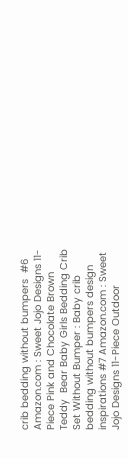crib bedding without bumpers  #6 Amazon.com : Sweet Jojo Designs 11-Piece Pink and Chocolate Brown Teddy  Bear Baby Girls Bedding Crib Set Without Bumper : Baby crib bedding without bumpers design inspirations #7 Amazon.com : Sweet Jojo Designs 11-Piece Outdoor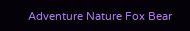Adventure Nature Fox Bear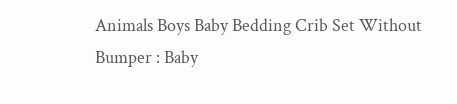Animals Boys Baby Bedding Crib Set Without Bumper : Baby